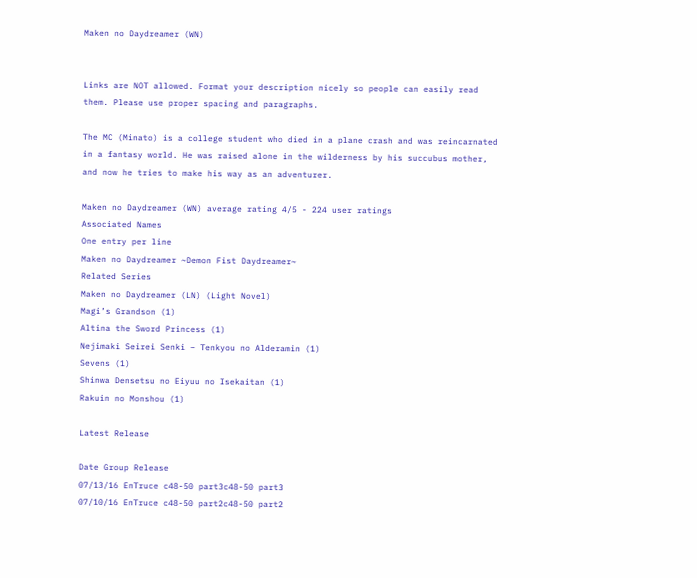Maken no Daydreamer (WN)


Links are NOT allowed. Format your description nicely so people can easily read them. Please use proper spacing and paragraphs.

The MC (Minato) is a college student who died in a plane crash and was reincarnated in a fantasy world. He was raised alone in the wilderness by his succubus mother, and now he tries to make his way as an adventurer.

Maken no Daydreamer (WN) average rating 4/5 - 224 user ratings
Associated Names
One entry per line
Maken no Daydreamer ~Demon Fist Daydreamer~
Related Series
Maken no Daydreamer (LN) (Light Novel)
Magi’s Grandson (1)
Altina the Sword Princess (1)
Nejimaki Seirei Senki – Tenkyou no Alderamin (1)
Sevens (1)
Shinwa Densetsu no Eiyuu no Isekaitan (1)
Rakuin no Monshou (1)

Latest Release

Date Group Release
07/13/16 EnTruce c48-50 part3c48-50 part3
07/10/16 EnTruce c48-50 part2c48-50 part2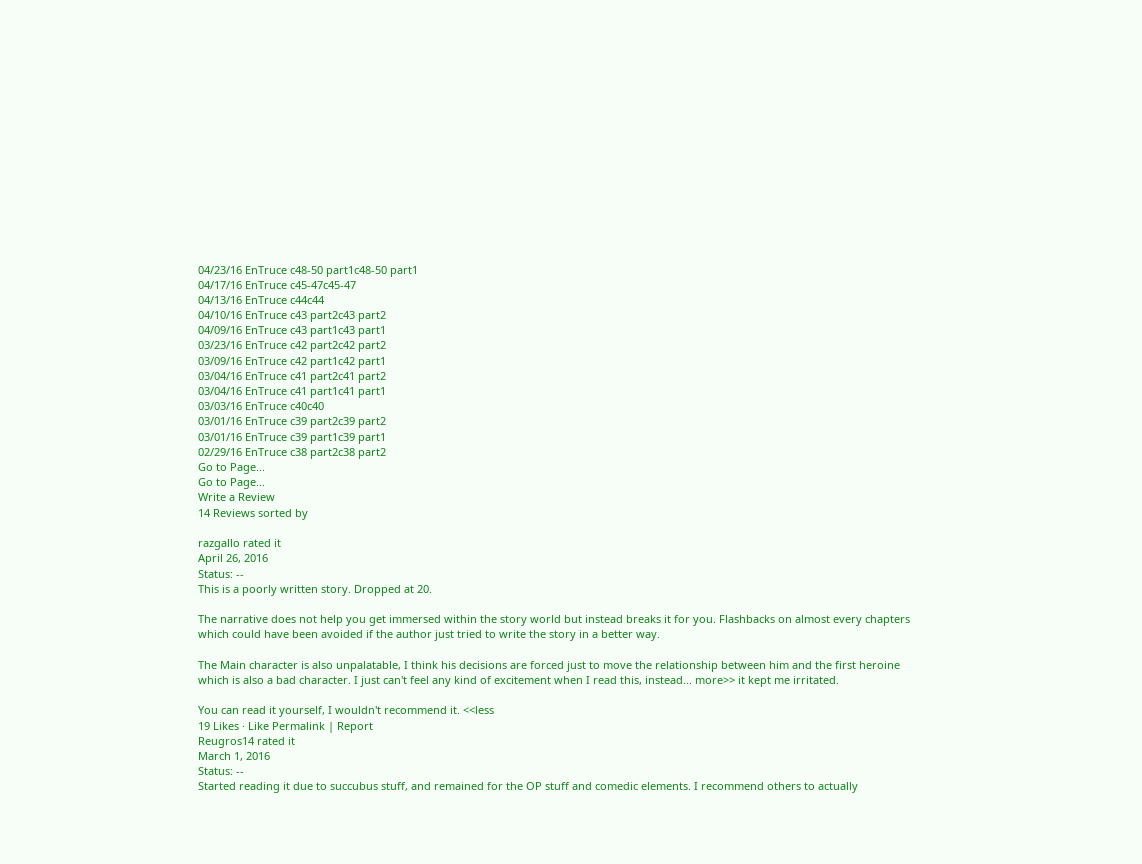04/23/16 EnTruce c48-50 part1c48-50 part1
04/17/16 EnTruce c45-47c45-47
04/13/16 EnTruce c44c44
04/10/16 EnTruce c43 part2c43 part2
04/09/16 EnTruce c43 part1c43 part1
03/23/16 EnTruce c42 part2c42 part2
03/09/16 EnTruce c42 part1c42 part1
03/04/16 EnTruce c41 part2c41 part2
03/04/16 EnTruce c41 part1c41 part1
03/03/16 EnTruce c40c40
03/01/16 EnTruce c39 part2c39 part2
03/01/16 EnTruce c39 part1c39 part1
02/29/16 EnTruce c38 part2c38 part2
Go to Page...
Go to Page...
Write a Review
14 Reviews sorted by

razgallo rated it
April 26, 2016
Status: --
This is a poorly written story. Dropped at 20.

The narrative does not help you get immersed within the story world but instead breaks it for you. Flashbacks on almost every chapters which could have been avoided if the author just tried to write the story in a better way.

The Main character is also unpalatable, I think his decisions are forced just to move the relationship between him and the first heroine which is also a bad character. I just can't feel any kind of excitement when I read this, instead... more>> it kept me irritated.

You can read it yourself, I wouldn't recommend it. <<less
19 Likes · Like Permalink | Report
Reugros14 rated it
March 1, 2016
Status: --
Started reading it due to succubus stuff, and remained for the OP stuff and comedic elements. I recommend others to actually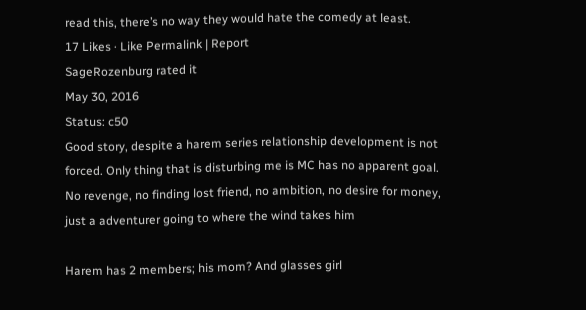read this, there’s no way they would hate the comedy at least.
17 Likes · Like Permalink | Report
SageRozenburg rated it
May 30, 2016
Status: c50
Good story, despite a harem series relationship development is not forced. Only thing that is disturbing me is MC has no apparent goal. No revenge, no finding lost friend, no ambition, no desire for money, just a adventurer going to where the wind takes him

Harem has 2 members; his mom? And glasses girl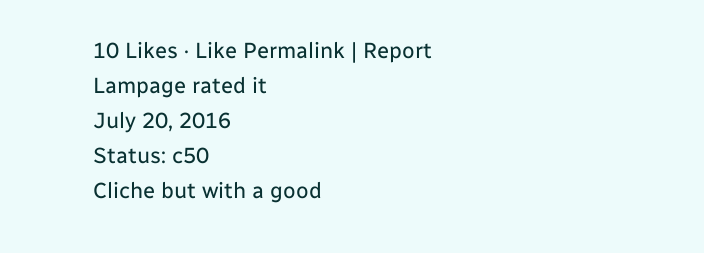10 Likes · Like Permalink | Report
Lampage rated it
July 20, 2016
Status: c50
Cliche but with a good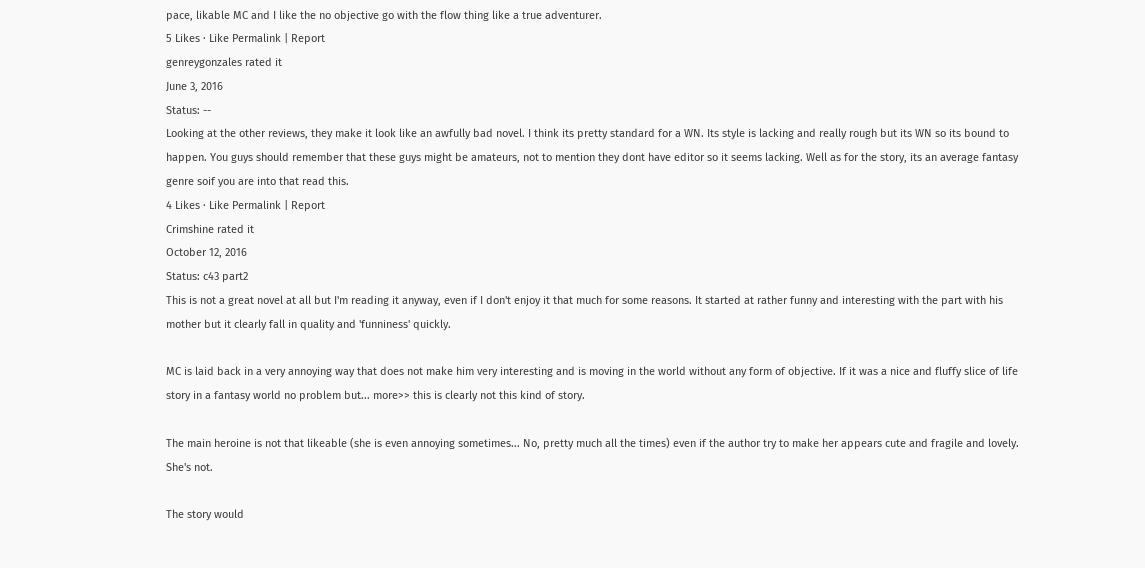pace, likable MC and I like the no objective go with the flow thing like a true adventurer.
5 Likes · Like Permalink | Report
genreygonzales rated it
June 3, 2016
Status: --
Looking at the other reviews, they make it look like an awfully bad novel. I think its pretty standard for a WN. Its style is lacking and really rough but its WN so its bound to happen. You guys should remember that these guys might be amateurs, not to mention they dont have editor so it seems lacking. Well as for the story, its an average fantasy genre soif you are into that read this.
4 Likes · Like Permalink | Report
Crimshine rated it
October 12, 2016
Status: c43 part2
This is not a great novel at all but I'm reading it anyway, even if I don't enjoy it that much for some reasons. It started at rather funny and interesting with the part with his mother but it clearly fall in quality and 'funniness' quickly.

MC is laid back in a very annoying way that does not make him very interesting and is moving in the world without any form of objective. If it was a nice and fluffy slice of life story in a fantasy world no problem but... more>> this is clearly not this kind of story.

The main heroine is not that likeable (she is even annoying sometimes... No, pretty much all the times) even if the author try to make her appears cute and fragile and lovely. She's not.

The story would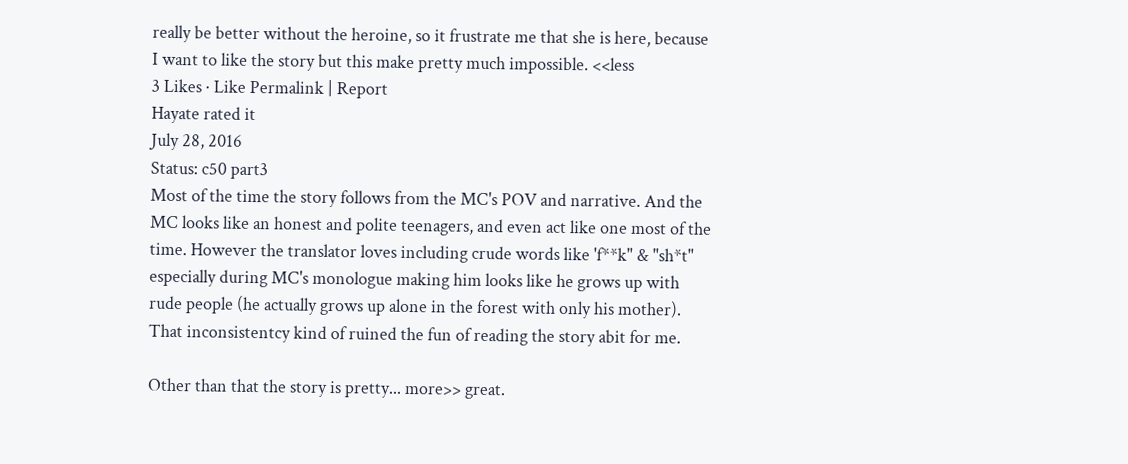really be better without the heroine, so it frustrate me that she is here, because I want to like the story but this make pretty much impossible. <<less
3 Likes · Like Permalink | Report
Hayate rated it
July 28, 2016
Status: c50 part3
Most of the time the story follows from the MC's POV and narrative. And the MC looks like an honest and polite teenagers, and even act like one most of the time. However the translator loves including crude words like 'f**k" & "sh*t" especially during MC's monologue making him looks like he grows up with rude people (he actually grows up alone in the forest with only his mother). That inconsistentcy kind of ruined the fun of reading the story abit for me.

Other than that the story is pretty... more>> great.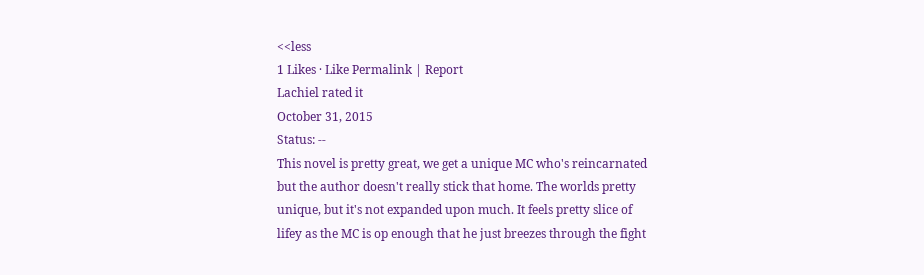<<less
1 Likes · Like Permalink | Report
Lachiel rated it
October 31, 2015
Status: --
This novel is pretty great, we get a unique MC who's reincarnated but the author doesn't really stick that home. The worlds pretty unique, but it's not expanded upon much. It feels pretty slice of lifey as the MC is op enough that he just breezes through the fight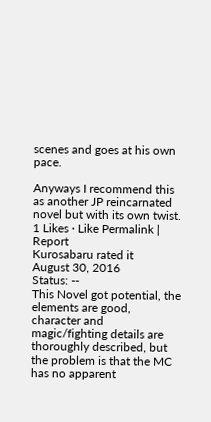scenes and goes at his own pace.

Anyways I recommend this as another JP reincarnated novel but with its own twist.
1 Likes · Like Permalink | Report
Kurosabaru rated it
August 30, 2016
Status: --
This Novel got potential, the elements are good, character and magic/fighting details are thoroughly described, but the problem is that the MC has no apparent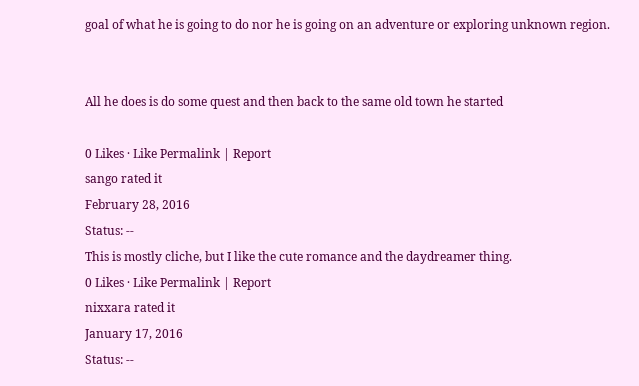goal of what he is going to do nor he is going on an adventure or exploring unknown region.


All he does is do some quest and then back to the same old town he started

0 Likes · Like Permalink | Report
sango rated it
February 28, 2016
Status: --
This is mostly cliche, but I like the cute romance and the daydreamer thing.
0 Likes · Like Permalink | Report
nixxara rated it
January 17, 2016
Status: --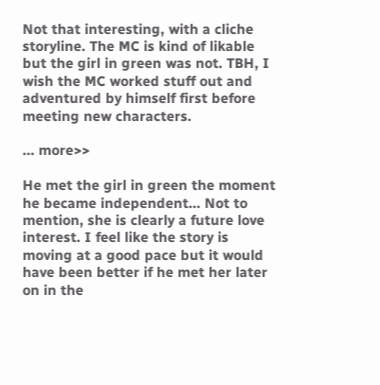Not that interesting, with a cliche storyline. The MC is kind of likable but the girl in green was not. TBH, I wish the MC worked stuff out and adventured by himself first before meeting new characters.

... more>>

He met the girl in green the moment he became independent... Not to mention, she is clearly a future love interest. I feel like the story is moving at a good pace but it would have been better if he met her later on in the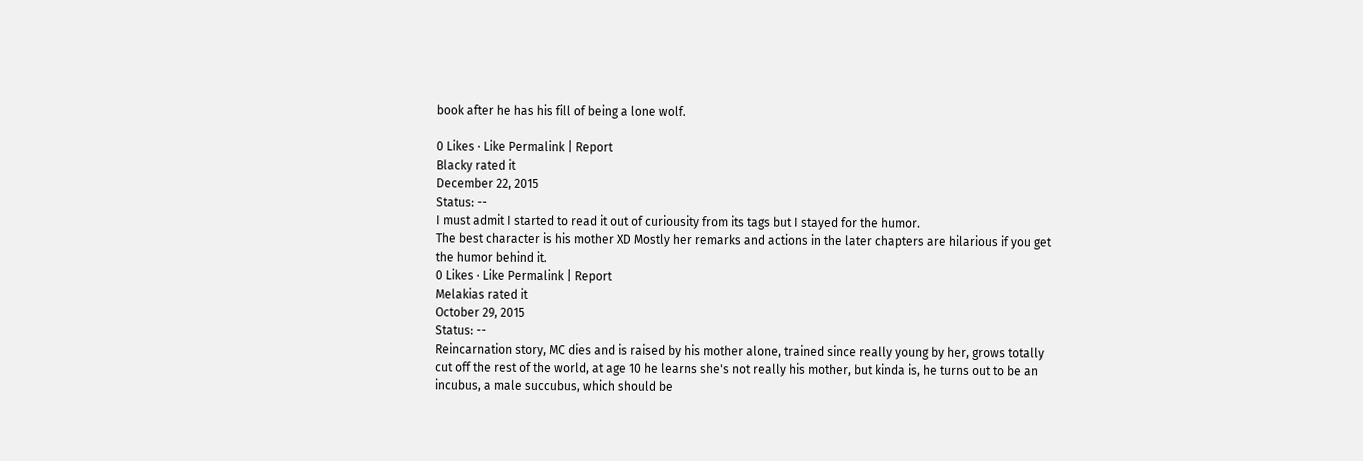book after he has his fill of being a lone wolf.

0 Likes · Like Permalink | Report
Blacky rated it
December 22, 2015
Status: --
I must admit I started to read it out of curiousity from its tags but I stayed for the humor.
The best character is his mother XD Mostly her remarks and actions in the later chapters are hilarious if you get the humor behind it.
0 Likes · Like Permalink | Report
Melakias rated it
October 29, 2015
Status: --
Reincarnation story, MC dies and is raised by his mother alone, trained since really young by her, grows totally cut off the rest of the world, at age 10 he learns she's not really his mother, but kinda is, he turns out to be an incubus, a male succubus, which should be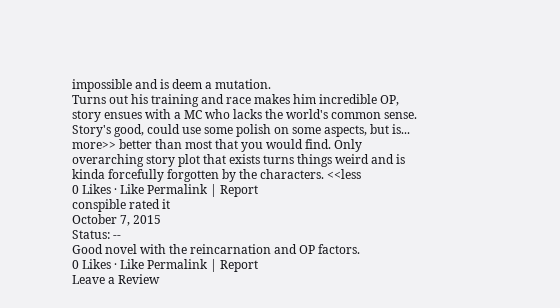impossible and is deem a mutation.
Turns out his training and race makes him incredible OP, story ensues with a MC who lacks the world's common sense.
Story's good, could use some polish on some aspects, but is... more>> better than most that you would find. Only overarching story plot that exists turns things weird and is kinda forcefully forgotten by the characters. <<less
0 Likes · Like Permalink | Report
conspible rated it
October 7, 2015
Status: --
Good novel with the reincarnation and OP factors.
0 Likes · Like Permalink | Report
Leave a Review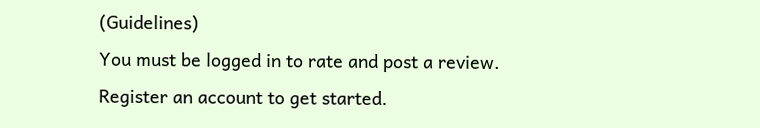(Guidelines)
You must be logged in to rate and post a review. Register an account to get started.